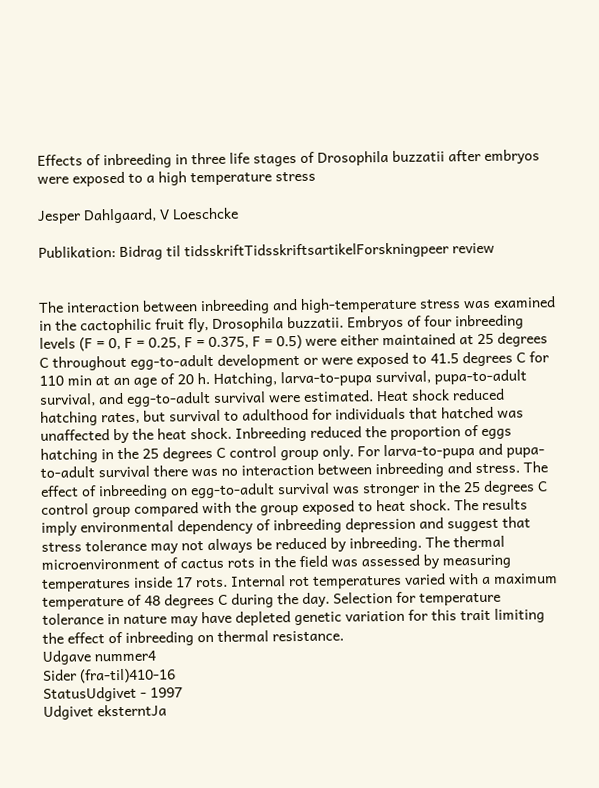Effects of inbreeding in three life stages of Drosophila buzzatii after embryos were exposed to a high temperature stress

Jesper Dahlgaard, V Loeschcke

Publikation: Bidrag til tidsskriftTidsskriftsartikelForskningpeer review


The interaction between inbreeding and high-temperature stress was examined in the cactophilic fruit fly, Drosophila buzzatii. Embryos of four inbreeding levels (F = 0, F = 0.25, F = 0.375, F = 0.5) were either maintained at 25 degrees C throughout egg-to-adult development or were exposed to 41.5 degrees C for 110 min at an age of 20 h. Hatching, larva-to-pupa survival, pupa-to-adult survival, and egg-to-adult survival were estimated. Heat shock reduced hatching rates, but survival to adulthood for individuals that hatched was unaffected by the heat shock. Inbreeding reduced the proportion of eggs hatching in the 25 degrees C control group only. For larva-to-pupa and pupa-to-adult survival there was no interaction between inbreeding and stress. The effect of inbreeding on egg-to-adult survival was stronger in the 25 degrees C control group compared with the group exposed to heat shock. The results imply environmental dependency of inbreeding depression and suggest that stress tolerance may not always be reduced by inbreeding. The thermal microenvironment of cactus rots in the field was assessed by measuring temperatures inside 17 rots. Internal rot temperatures varied with a maximum temperature of 48 degrees C during the day. Selection for temperature tolerance in nature may have depleted genetic variation for this trait limiting the effect of inbreeding on thermal resistance.
Udgave nummer4
Sider (fra-til)410-16
StatusUdgivet - 1997
Udgivet eksterntJa